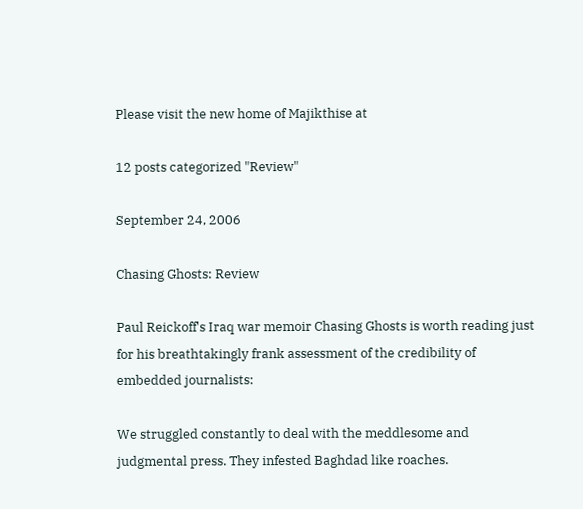Please visit the new home of Majikthise at

12 posts categorized "Review"

September 24, 2006

Chasing Ghosts: Review

Paul Reickoff's Iraq war memoir Chasing Ghosts is worth reading just for his breathtakingly frank assessment of the credibility of embedded journalists:

We struggled constantly to deal with the meddlesome and judgmental press. They infested Baghdad like roaches.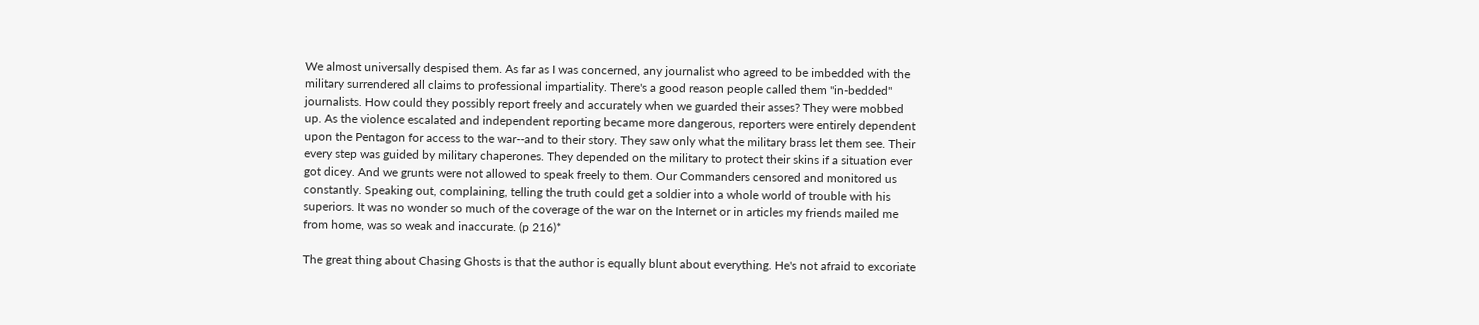We almost universally despised them. As far as I was concerned, any journalist who agreed to be imbedded with the military surrendered all claims to professional impartiality. There's a good reason people called them "in-bedded" journalists. How could they possibly report freely and accurately when we guarded their asses? They were mobbed up. As the violence escalated and independent reporting became more dangerous, reporters were entirely dependent upon the Pentagon for access to the war--and to their story. They saw only what the military brass let them see. Their every step was guided by military chaperones. They depended on the military to protect their skins if a situation ever got dicey. And we grunts were not allowed to speak freely to them. Our Commanders censored and monitored us constantly. Speaking out, complaining, telling the truth could get a soldier into a whole world of trouble with his superiors. It was no wonder so much of the coverage of the war on the Internet or in articles my friends mailed me from home, was so weak and inaccurate. (p 216)*

The great thing about Chasing Ghosts is that the author is equally blunt about everything. He's not afraid to excoriate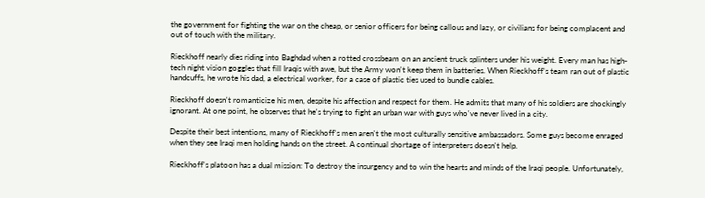the government for fighting the war on the cheap, or senior officers for being callous and lazy, or civilians for being complacent and out of touch with the military.

Rieckhoff nearly dies riding into Baghdad when a rotted crossbeam on an ancient truck splinters under his weight. Every man has high-tech night vision goggles that fill Iraqis with awe, but the Army won't keep them in batteries. When Rieckhoff's team ran out of plastic handcuffs, he wrote his dad, a electrical worker, for a case of plastic ties used to bundle cables.

Rieckhoff doesn't romanticize his men, despite his affection and respect for them. He admits that many of his soldiers are shockingly ignorant. At one point, he observes that he's trying to fight an urban war with guys who've never lived in a city.

Despite their best intentions, many of Rieckhoff's men aren't the most culturally sensitive ambassadors. Some guys become enraged when they see Iraqi men holding hands on the street. A continual shortage of interpreters doesn't help.

Rieckhoff's platoon has a dual mission: To destroy the insurgency and to win the hearts and minds of the Iraqi people. Unfortunately,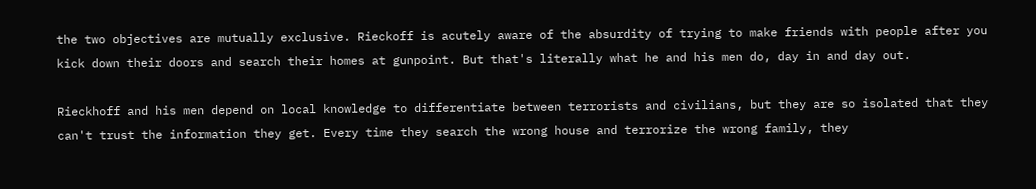the two objectives are mutually exclusive. Rieckoff is acutely aware of the absurdity of trying to make friends with people after you kick down their doors and search their homes at gunpoint. But that's literally what he and his men do, day in and day out.

Rieckhoff and his men depend on local knowledge to differentiate between terrorists and civilians, but they are so isolated that they can't trust the information they get. Every time they search the wrong house and terrorize the wrong family, they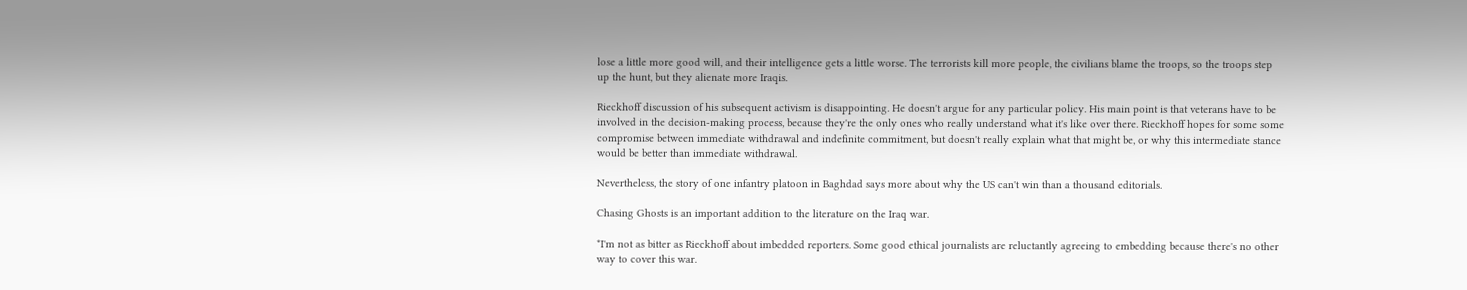lose a little more good will, and their intelligence gets a little worse. The terrorists kill more people, the civilians blame the troops, so the troops step up the hunt, but they alienate more Iraqis.

Rieckhoff discussion of his subsequent activism is disappointing. He doesn't argue for any particular policy. His main point is that veterans have to be involved in the decision-making process, because they're the only ones who really understand what it's like over there. Rieckhoff hopes for some some compromise between immediate withdrawal and indefinite commitment, but doesn't really explain what that might be, or why this intermediate stance would be better than immediate withdrawal.

Nevertheless, the story of one infantry platoon in Baghdad says more about why the US can't win than a thousand editorials.

Chasing Ghosts is an important addition to the literature on the Iraq war.

*I'm not as bitter as Rieckhoff about imbedded reporters. Some good ethical journalists are reluctantly agreeing to embedding because there's no other way to cover this war.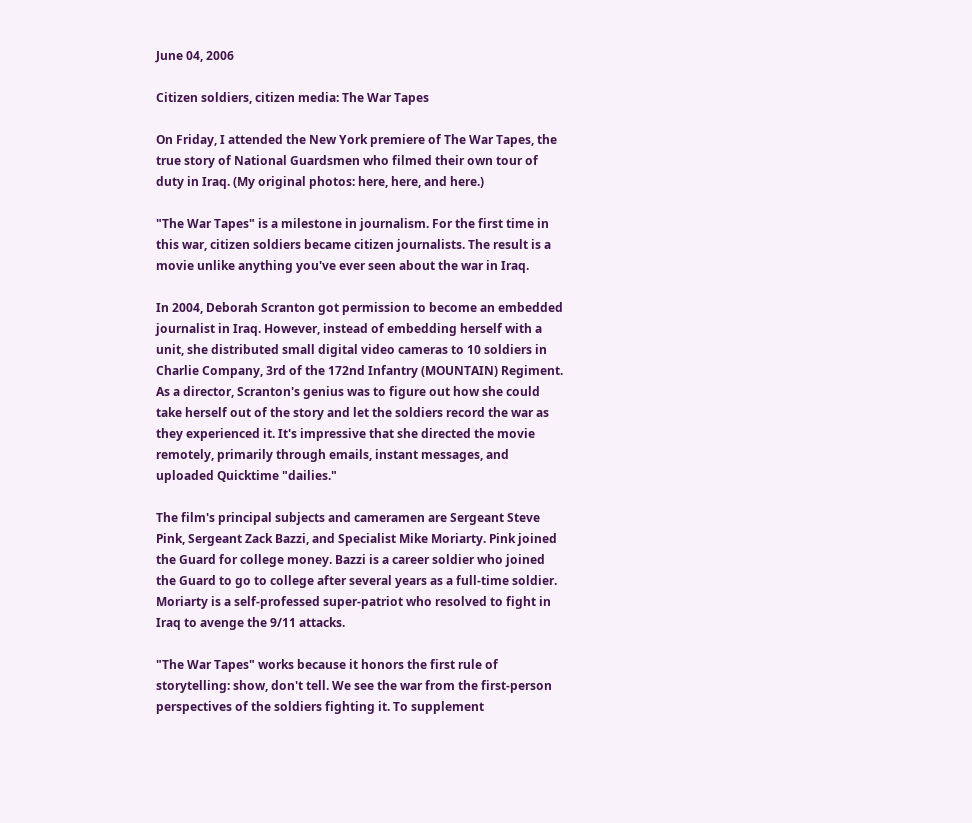June 04, 2006

Citizen soldiers, citizen media: The War Tapes

On Friday, I attended the New York premiere of The War Tapes, the true story of National Guardsmen who filmed their own tour of duty in Iraq. (My original photos: here, here, and here.)

"The War Tapes" is a milestone in journalism. For the first time in this war, citizen soldiers became citizen journalists. The result is a movie unlike anything you've ever seen about the war in Iraq.

In 2004, Deborah Scranton got permission to become an embedded journalist in Iraq. However, instead of embedding herself with a unit, she distributed small digital video cameras to 10 soldiers in Charlie Company, 3rd of the 172nd Infantry (MOUNTAIN) Regiment. As a director, Scranton's genius was to figure out how she could take herself out of the story and let the soldiers record the war as they experienced it. It's impressive that she directed the movie remotely, primarily through emails, instant messages, and uploaded Quicktime "dailies."

The film's principal subjects and cameramen are Sergeant Steve Pink, Sergeant Zack Bazzi, and Specialist Mike Moriarty. Pink joined the Guard for college money. Bazzi is a career soldier who joined the Guard to go to college after several years as a full-time soldier. Moriarty is a self-professed super-patriot who resolved to fight in Iraq to avenge the 9/11 attacks.

"The War Tapes" works because it honors the first rule of storytelling: show, don't tell. We see the war from the first-person perspectives of the soldiers fighting it. To supplement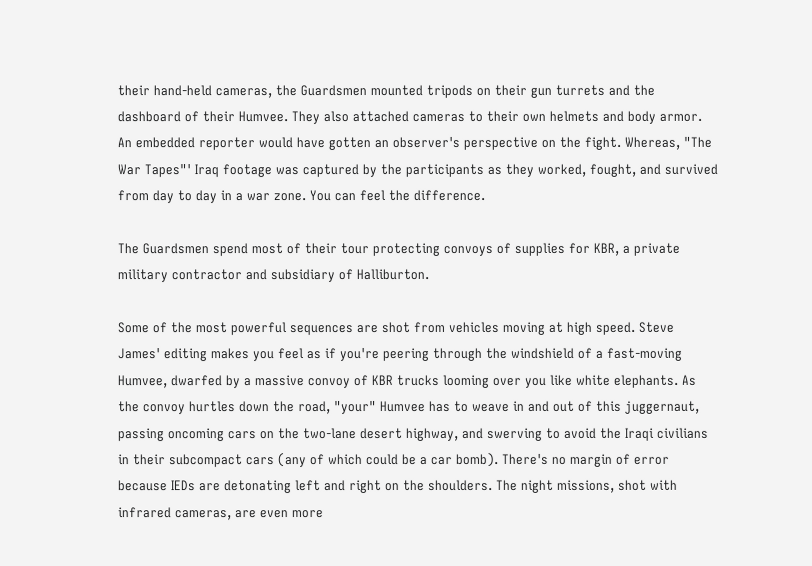their hand-held cameras, the Guardsmen mounted tripods on their gun turrets and the dashboard of their Humvee. They also attached cameras to their own helmets and body armor. An embedded reporter would have gotten an observer's perspective on the fight. Whereas, "The War Tapes"' Iraq footage was captured by the participants as they worked, fought, and survived from day to day in a war zone. You can feel the difference.

The Guardsmen spend most of their tour protecting convoys of supplies for KBR, a private military contractor and subsidiary of Halliburton.

Some of the most powerful sequences are shot from vehicles moving at high speed. Steve James' editing makes you feel as if you're peering through the windshield of a fast-moving Humvee, dwarfed by a massive convoy of KBR trucks looming over you like white elephants. As the convoy hurtles down the road, "your" Humvee has to weave in and out of this juggernaut, passing oncoming cars on the two-lane desert highway, and swerving to avoid the Iraqi civilians in their subcompact cars (any of which could be a car bomb). There's no margin of error because IEDs are detonating left and right on the shoulders. The night missions, shot with infrared cameras, are even more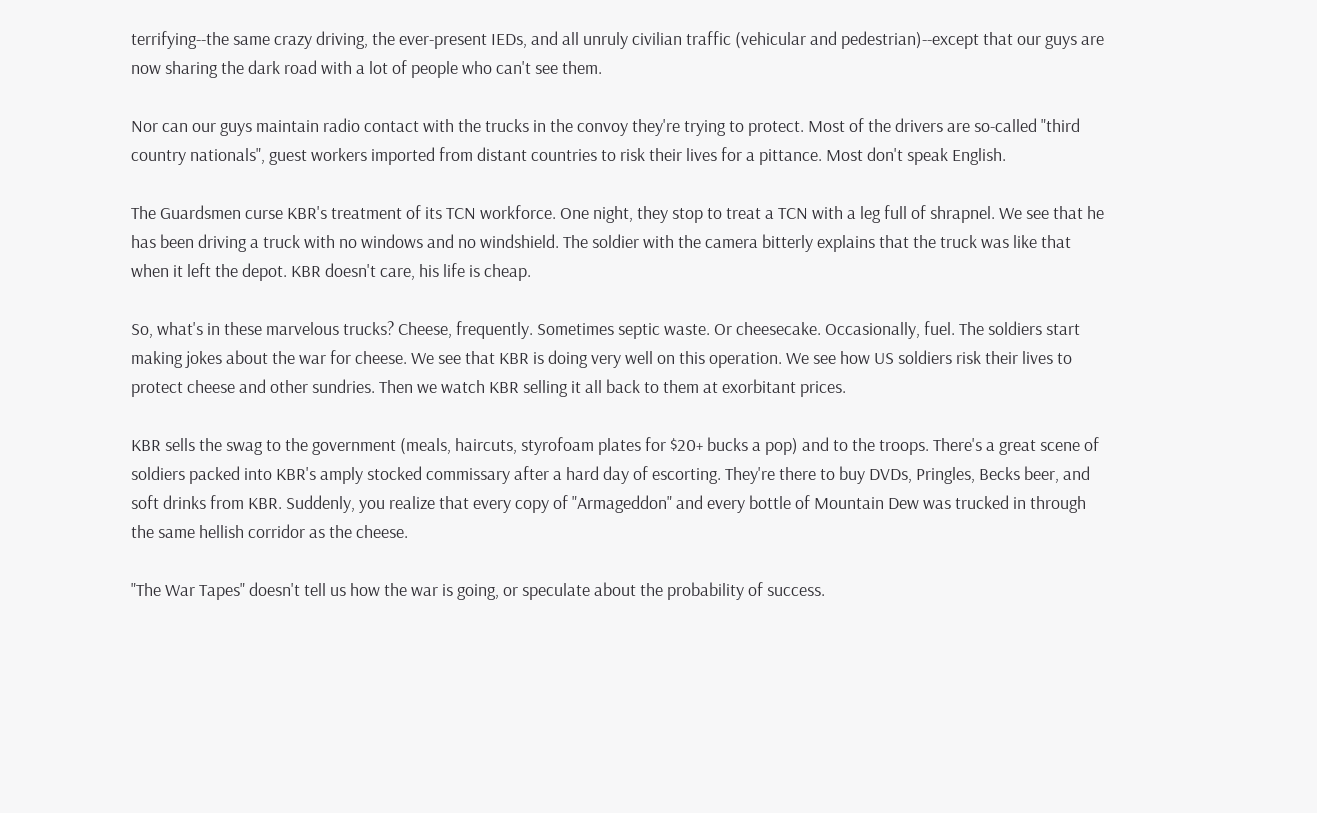terrifying--the same crazy driving, the ever-present IEDs, and all unruly civilian traffic (vehicular and pedestrian)--except that our guys are now sharing the dark road with a lot of people who can't see them.

Nor can our guys maintain radio contact with the trucks in the convoy they're trying to protect. Most of the drivers are so-called "third country nationals", guest workers imported from distant countries to risk their lives for a pittance. Most don't speak English.

The Guardsmen curse KBR's treatment of its TCN workforce. One night, they stop to treat a TCN with a leg full of shrapnel. We see that he has been driving a truck with no windows and no windshield. The soldier with the camera bitterly explains that the truck was like that when it left the depot. KBR doesn't care, his life is cheap.

So, what's in these marvelous trucks? Cheese, frequently. Sometimes septic waste. Or cheesecake. Occasionally, fuel. The soldiers start making jokes about the war for cheese. We see that KBR is doing very well on this operation. We see how US soldiers risk their lives to protect cheese and other sundries. Then we watch KBR selling it all back to them at exorbitant prices.

KBR sells the swag to the government (meals, haircuts, styrofoam plates for $20+ bucks a pop) and to the troops. There's a great scene of soldiers packed into KBR's amply stocked commissary after a hard day of escorting. They're there to buy DVDs, Pringles, Becks beer, and soft drinks from KBR. Suddenly, you realize that every copy of "Armageddon" and every bottle of Mountain Dew was trucked in through the same hellish corridor as the cheese.

"The War Tapes" doesn't tell us how the war is going, or speculate about the probability of success.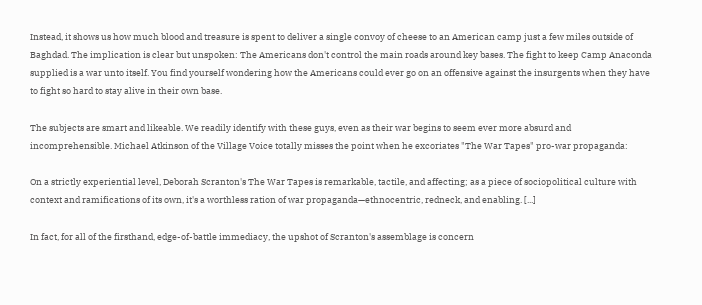Instead, it shows us how much blood and treasure is spent to deliver a single convoy of cheese to an American camp just a few miles outside of Baghdad. The implication is clear but unspoken: The Americans don't control the main roads around key bases. The fight to keep Camp Anaconda supplied is a war unto itself. You find yourself wondering how the Americans could ever go on an offensive against the insurgents when they have to fight so hard to stay alive in their own base.

The subjects are smart and likeable. We readily identify with these guys, even as their war begins to seem ever more absurd and incomprehensible. Michael Atkinson of the Village Voice totally misses the point when he excoriates "The War Tapes" pro-war propaganda:

On a strictly experiential level, Deborah Scranton's The War Tapes is remarkable, tactile, and affecting; as a piece of sociopolitical culture with context and ramifications of its own, it's a worthless ration of war propaganda—ethnocentric, redneck, and enabling. [...]

In fact, for all of the firsthand, edge-of-battle immediacy, the upshot of Scranton's assemblage is concern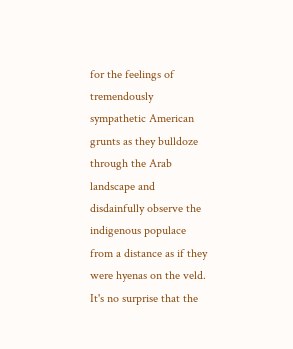for the feelings of tremendously sympathetic American grunts as they bulldoze through the Arab landscape and disdainfully observe the indigenous populace from a distance as if they were hyenas on the veld. It's no surprise that the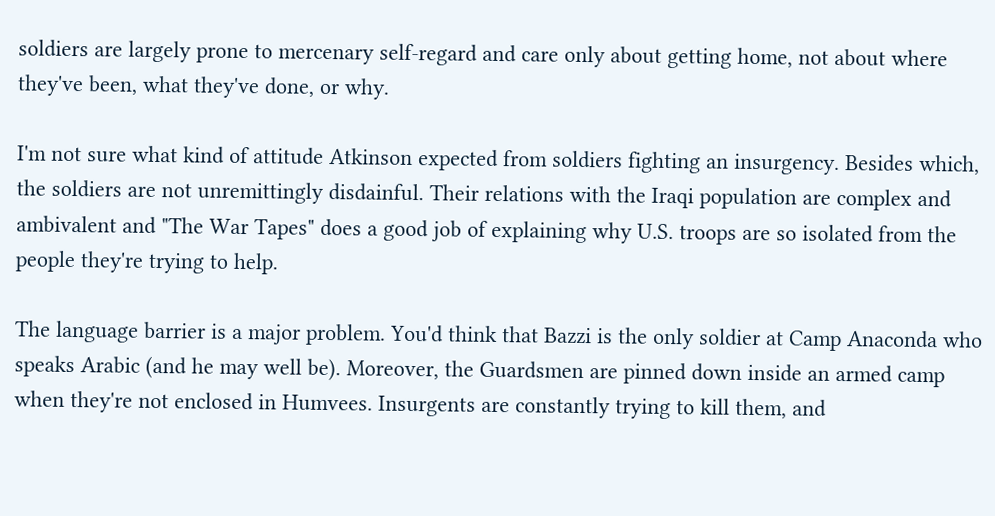soldiers are largely prone to mercenary self-regard and care only about getting home, not about where they've been, what they've done, or why.

I'm not sure what kind of attitude Atkinson expected from soldiers fighting an insurgency. Besides which, the soldiers are not unremittingly disdainful. Their relations with the Iraqi population are complex and ambivalent and "The War Tapes" does a good job of explaining why U.S. troops are so isolated from the people they're trying to help.

The language barrier is a major problem. You'd think that Bazzi is the only soldier at Camp Anaconda who speaks Arabic (and he may well be). Moreover, the Guardsmen are pinned down inside an armed camp when they're not enclosed in Humvees. Insurgents are constantly trying to kill them, and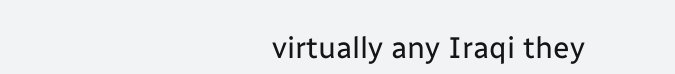virtually any Iraqi they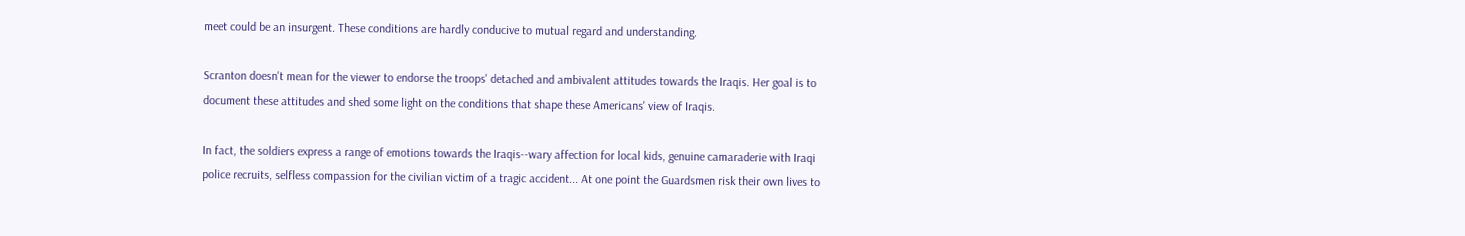meet could be an insurgent. These conditions are hardly conducive to mutual regard and understanding.

Scranton doesn't mean for the viewer to endorse the troops' detached and ambivalent attitudes towards the Iraqis. Her goal is to document these attitudes and shed some light on the conditions that shape these Americans' view of Iraqis.

In fact, the soldiers express a range of emotions towards the Iraqis--wary affection for local kids, genuine camaraderie with Iraqi police recruits, selfless compassion for the civilian victim of a tragic accident... At one point the Guardsmen risk their own lives to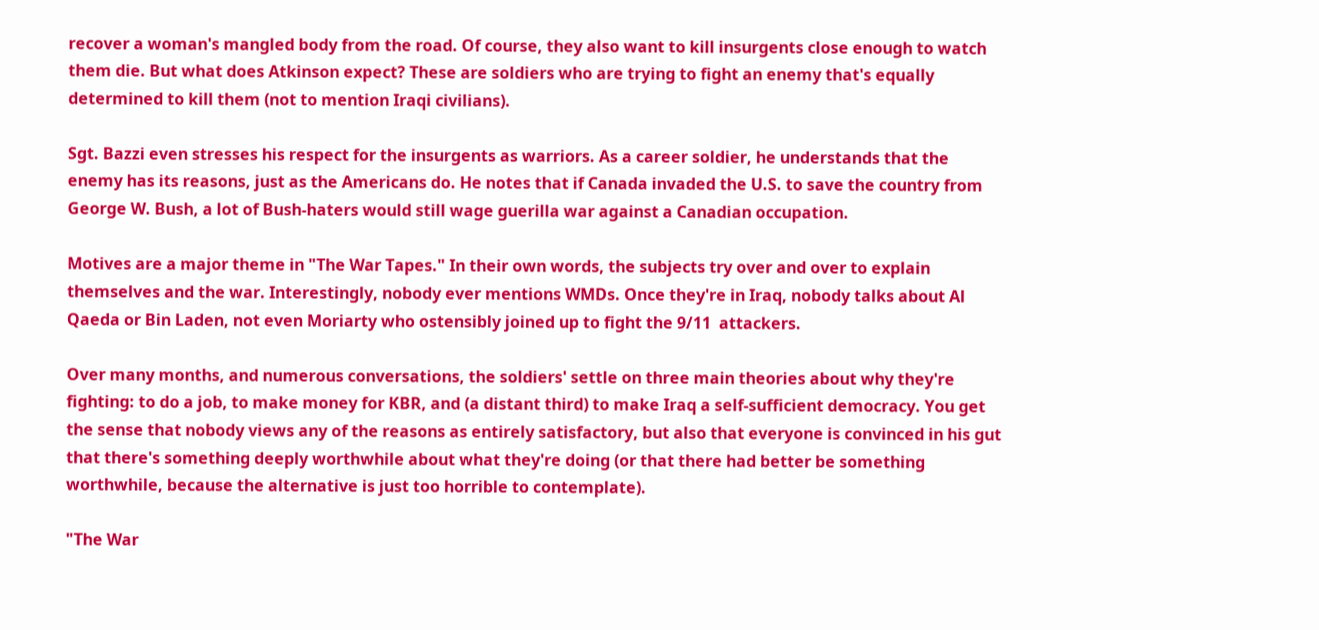recover a woman's mangled body from the road. Of course, they also want to kill insurgents close enough to watch them die. But what does Atkinson expect? These are soldiers who are trying to fight an enemy that's equally determined to kill them (not to mention Iraqi civilians).

Sgt. Bazzi even stresses his respect for the insurgents as warriors. As a career soldier, he understands that the enemy has its reasons, just as the Americans do. He notes that if Canada invaded the U.S. to save the country from George W. Bush, a lot of Bush-haters would still wage guerilla war against a Canadian occupation.

Motives are a major theme in "The War Tapes." In their own words, the subjects try over and over to explain themselves and the war. Interestingly, nobody ever mentions WMDs. Once they're in Iraq, nobody talks about Al Qaeda or Bin Laden, not even Moriarty who ostensibly joined up to fight the 9/11  attackers.

Over many months, and numerous conversations, the soldiers' settle on three main theories about why they're fighting: to do a job, to make money for KBR, and (a distant third) to make Iraq a self-sufficient democracy. You get the sense that nobody views any of the reasons as entirely satisfactory, but also that everyone is convinced in his gut that there's something deeply worthwhile about what they're doing (or that there had better be something worthwhile, because the alternative is just too horrible to contemplate).

"The War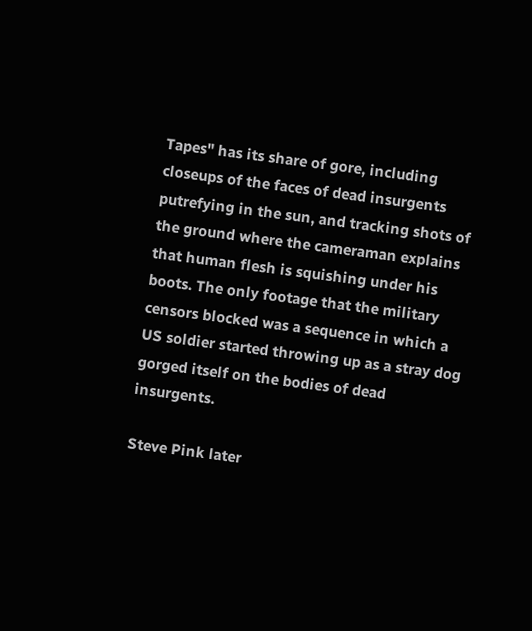Tapes" has its share of gore, including closeups of the faces of dead insurgents putrefying in the sun, and tracking shots of the ground where the cameraman explains that human flesh is squishing under his boots. The only footage that the military censors blocked was a sequence in which a US soldier started throwing up as a stray dog gorged itself on the bodies of dead insurgents.

Steve Pink later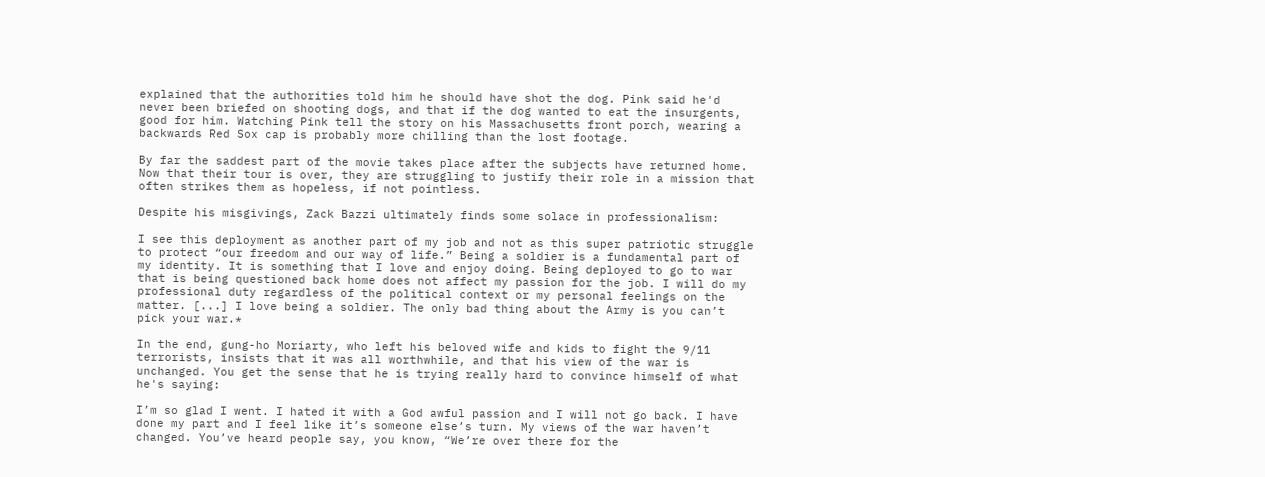explained that the authorities told him he should have shot the dog. Pink said he'd never been briefed on shooting dogs, and that if the dog wanted to eat the insurgents, good for him. Watching Pink tell the story on his Massachusetts front porch, wearing a backwards Red Sox cap is probably more chilling than the lost footage.

By far the saddest part of the movie takes place after the subjects have returned home. Now that their tour is over, they are struggling to justify their role in a mission that often strikes them as hopeless, if not pointless.

Despite his misgivings, Zack Bazzi ultimately finds some solace in professionalism:

I see this deployment as another part of my job and not as this super patriotic struggle to protect “our freedom and our way of life.” Being a soldier is a fundamental part of my identity. It is something that I love and enjoy doing. Being deployed to go to war that is being questioned back home does not affect my passion for the job. I will do my professional duty regardless of the political context or my personal feelings on the matter. [...] I love being a soldier. The only bad thing about the Army is you can’t pick your war.*

In the end, gung-ho Moriarty, who left his beloved wife and kids to fight the 9/11 terrorists, insists that it was all worthwhile, and that his view of the war is unchanged. You get the sense that he is trying really hard to convince himself of what he's saying:

I’m so glad I went. I hated it with a God awful passion and I will not go back. I have done my part and I feel like it’s someone else’s turn. My views of the war haven’t changed. You’ve heard people say, you know, “We’re over there for the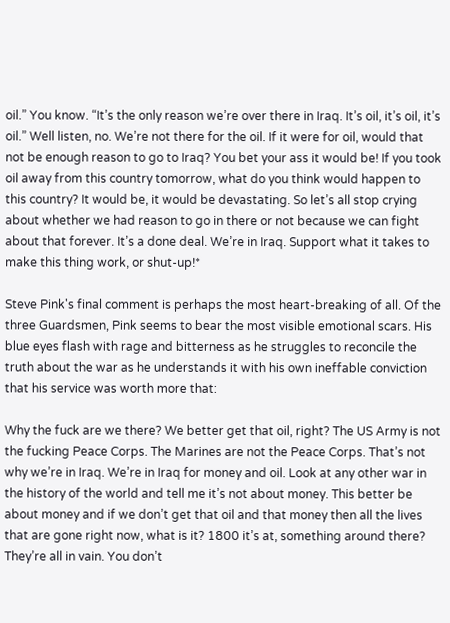oil.” You know. “It’s the only reason we’re over there in Iraq. It’s oil, it’s oil, it’s oil.” Well listen, no. We’re not there for the oil. If it were for oil, would that not be enough reason to go to Iraq? You bet your ass it would be! If you took oil away from this country tomorrow, what do you think would happen to this country? It would be, it would be devastating. So let’s all stop crying about whether we had reason to go in there or not because we can fight about that forever. It’s a done deal. We’re in Iraq. Support what it takes to make this thing work, or shut-up!*

Steve Pink's final comment is perhaps the most heart-breaking of all. Of the three Guardsmen, Pink seems to bear the most visible emotional scars. His blue eyes flash with rage and bitterness as he struggles to reconcile the truth about the war as he understands it with his own ineffable conviction that his service was worth more that:

Why the fuck are we there? We better get that oil, right? The US Army is not the fucking Peace Corps. The Marines are not the Peace Corps. That’s not why we’re in Iraq. We’re in Iraq for money and oil. Look at any other war in the history of the world and tell me it’s not about money. This better be about money and if we don’t get that oil and that money then all the lives that are gone right now, what is it? 1800 it’s at, something around there? They’re all in vain. You don’t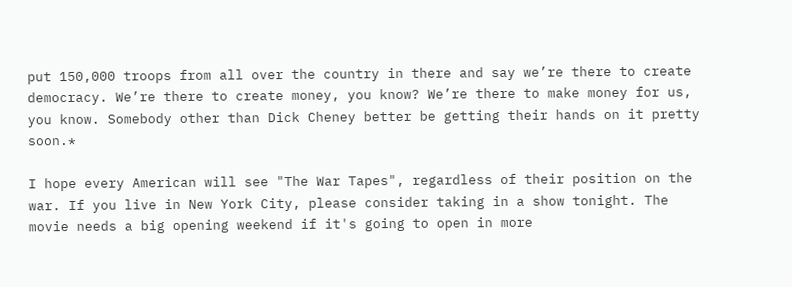put 150,000 troops from all over the country in there and say we’re there to create democracy. We’re there to create money, you know? We’re there to make money for us, you know. Somebody other than Dick Cheney better be getting their hands on it pretty soon.*

I hope every American will see "The War Tapes", regardless of their position on the war. If you live in New York City, please consider taking in a show tonight. The movie needs a big opening weekend if it's going to open in more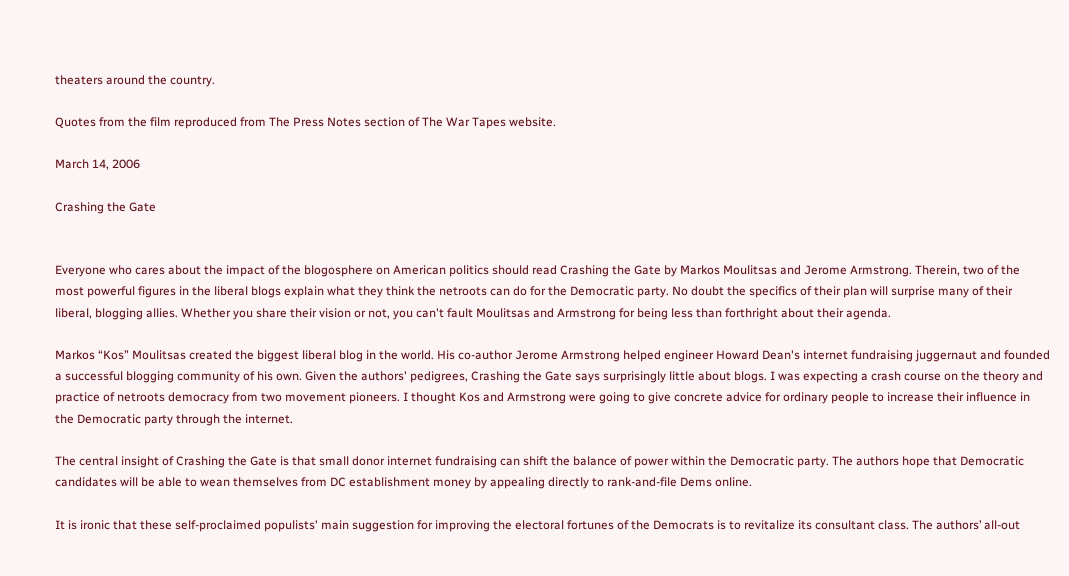theaters around the country.

Quotes from the film reproduced from The Press Notes section of The War Tapes website.

March 14, 2006

Crashing the Gate


Everyone who cares about the impact of the blogosphere on American politics should read Crashing the Gate by Markos Moulitsas and Jerome Armstrong. Therein, two of the most powerful figures in the liberal blogs explain what they think the netroots can do for the Democratic party. No doubt the specifics of their plan will surprise many of their liberal, blogging allies. Whether you share their vision or not, you can't fault Moulitsas and Armstrong for being less than forthright about their agenda.

Markos “Kos” Moulitsas created the biggest liberal blog in the world. His co-author Jerome Armstrong helped engineer Howard Dean's internet fundraising juggernaut and founded a successful blogging community of his own. Given the authors' pedigrees, Crashing the Gate says surprisingly little about blogs. I was expecting a crash course on the theory and practice of netroots democracy from two movement pioneers. I thought Kos and Armstrong were going to give concrete advice for ordinary people to increase their influence in the Democratic party through the internet.

The central insight of Crashing the Gate is that small donor internet fundraising can shift the balance of power within the Democratic party. The authors hope that Democratic candidates will be able to wean themselves from DC establishment money by appealing directly to rank-and-file Dems online.

It is ironic that these self-proclaimed populists' main suggestion for improving the electoral fortunes of the Democrats is to revitalize its consultant class. The authors’ all-out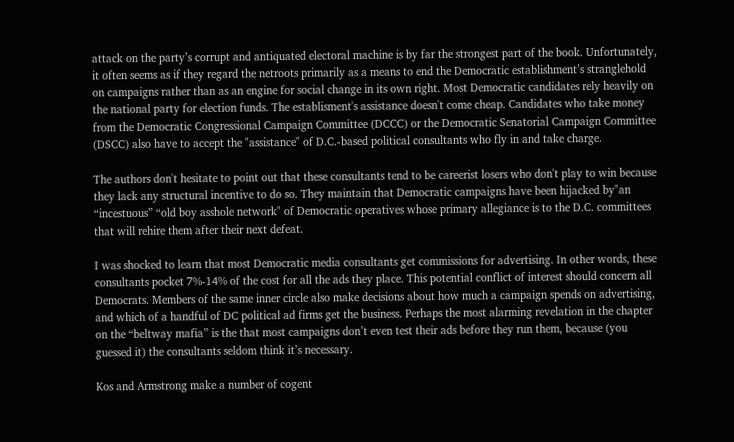attack on the party’s corrupt and antiquated electoral machine is by far the strongest part of the book. Unfortunately, it often seems as if they regard the netroots primarily as a means to end the Democratic establishment’s stranglehold on campaigns rather than as an engine for social change in its own right. Most Democratic candidates rely heavily on the national party for election funds. The establisment's assistance doesn't come cheap. Candidates who take money from the Democratic Congressional Campaign Committee (DCCC) or the Democratic Senatorial Campaign Committee (DSCC) also have to accept the "assistance" of D.C.-based political consultants who fly in and take charge.

The authors don't hesitate to point out that these consultants tend to be careerist losers who don't play to win because they lack any structural incentive to do so. They maintain that Democratic campaigns have been hijacked by"an “incestuous” “old boy asshole network" of Democratic operatives whose primary allegiance is to the D.C. committees that will rehire them after their next defeat.

I was shocked to learn that most Democratic media consultants get commissions for advertising. In other words, these consultants pocket 7%-14% of the cost for all the ads they place. This potential conflict of interest should concern all Democrats. Members of the same inner circle also make decisions about how much a campaign spends on advertising, and which of a handful of DC political ad firms get the business. Perhaps the most alarming revelation in the chapter on the “beltway mafia” is the that most campaigns don’t even test their ads before they run them, because (you guessed it) the consultants seldom think it’s necessary.

Kos and Armstrong make a number of cogent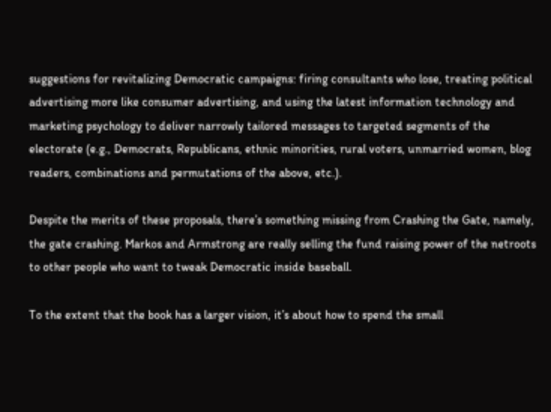suggestions for revitalizing Democratic campaigns: firing consultants who lose, treating political advertising more like consumer advertising, and using the latest information technology and marketing psychology to deliver narrowly tailored messages to targeted segments of the electorate (e.g., Democrats, Republicans, ethnic minorities, rural voters, unmarried women, blog readers, combinations and permutations of the above, etc.).

Despite the merits of these proposals, there’s something missing from Crashing the Gate, namely, the gate crashing. Markos and Armstrong are really selling the fund raising power of the netroots to other people who want to tweak Democratic inside baseball.

To the extent that the book has a larger vision, it’s about how to spend the small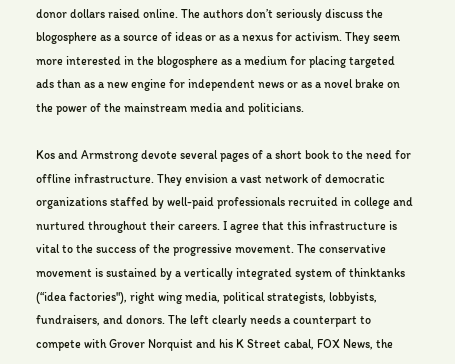donor dollars raised online. The authors don’t seriously discuss the blogosphere as a source of ideas or as a nexus for activism. They seem more interested in the blogosphere as a medium for placing targeted ads than as a new engine for independent news or as a novel brake on the power of the mainstream media and politicians.

Kos and Armstrong devote several pages of a short book to the need for offline infrastructure. They envision a vast network of democratic organizations staffed by well-paid professionals recruited in college and nurtured throughout their careers. I agree that this infrastructure is vital to the success of the progressive movement. The conservative movement is sustained by a vertically integrated system of thinktanks (“idea factories"), right wing media, political strategists, lobbyists, fundraisers, and donors. The left clearly needs a counterpart to compete with Grover Norquist and his K Street cabal, FOX News, the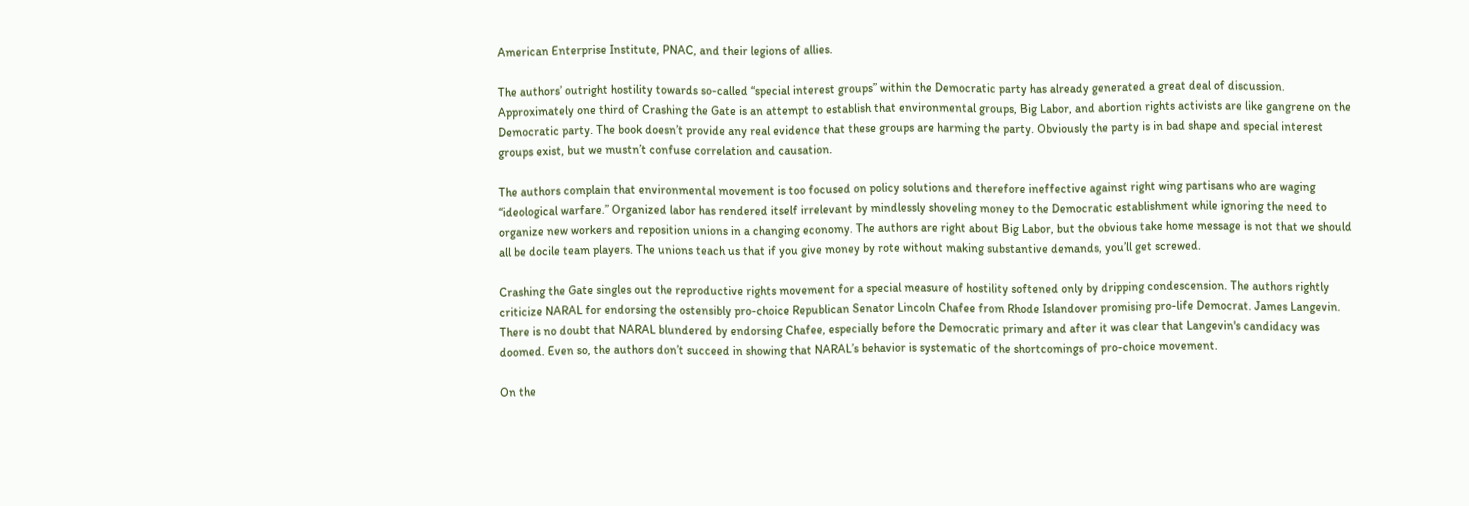American Enterprise Institute, PNAC, and their legions of allies.

The authors’ outright hostility towards so-called “special interest groups” within the Democratic party has already generated a great deal of discussion. Approximately one third of Crashing the Gate is an attempt to establish that environmental groups, Big Labor, and abortion rights activists are like gangrene on the Democratic party. The book doesn’t provide any real evidence that these groups are harming the party. Obviously the party is in bad shape and special interest groups exist, but we mustn’t confuse correlation and causation.

The authors complain that environmental movement is too focused on policy solutions and therefore ineffective against right wing partisans who are waging “ideological warfare.” Organized labor has rendered itself irrelevant by mindlessly shoveling money to the Democratic establishment while ignoring the need to organize new workers and reposition unions in a changing economy. The authors are right about Big Labor, but the obvious take home message is not that we should all be docile team players. The unions teach us that if you give money by rote without making substantive demands, you’ll get screwed.

Crashing the Gate singles out the reproductive rights movement for a special measure of hostility softened only by dripping condescension. The authors rightly criticize NARAL for endorsing the ostensibly pro-choice Republican Senator Lincoln Chafee from Rhode Islandover promising pro-life Democrat. James Langevin. There is no doubt that NARAL blundered by endorsing Chafee, especially before the Democratic primary and after it was clear that Langevin's candidacy was doomed. Even so, the authors don’t succeed in showing that NARAL’s behavior is systematic of the shortcomings of pro-choice movement.

On the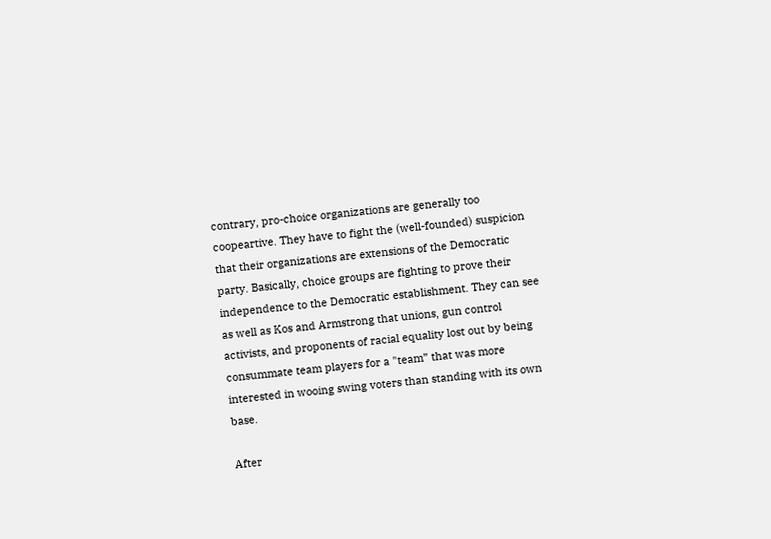contrary, pro-choice organizations are generally too coopeartive. They have to fight the (well-founded) suspicion that their organizations are extensions of the Democratic party. Basically, choice groups are fighting to prove their independence to the Democratic establishment. They can see as well as Kos and Armstrong that unions, gun control activists, and proponents of racial equality lost out by being consummate team players for a "team” that was more interested in wooing swing voters than standing with its own base.

After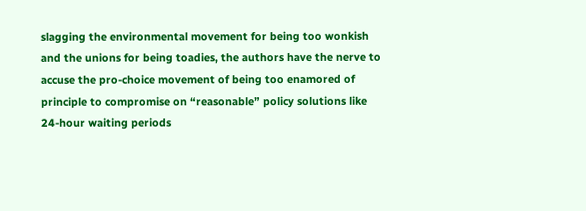slagging the environmental movement for being too wonkish and the unions for being toadies, the authors have the nerve to accuse the pro-choice movement of being too enamored of principle to compromise on “reasonable” policy solutions like 24-hour waiting periods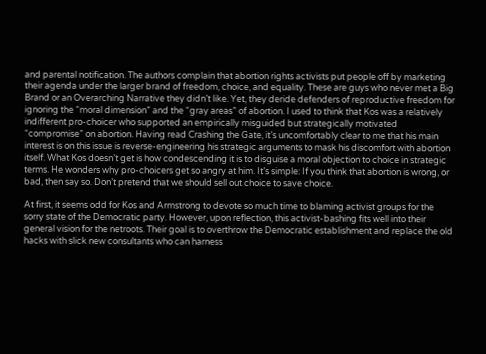and parental notification. The authors complain that abortion rights activists put people off by marketing their agenda under the larger brand of freedom, choice, and equality. These are guys who never met a Big Brand or an Overarching Narrative they didn’t like. Yet, they deride defenders of reproductive freedom for ignoring the “moral dimension” and the “gray areas” of abortion. I used to think that Kos was a relatively indifferent pro-choicer who supported an empirically misguided but strategically motivated “compromise” on abortion. Having read Crashing the Gate, it’s uncomfortably clear to me that his main interest is on this issue is reverse-engineering his strategic arguments to mask his discomfort with abortion itself. What Kos doesn’t get is how condescending it is to disguise a moral objection to choice in strategic terms. He wonders why pro-choicers get so angry at him. It’s simple: If you think that abortion is wrong, or bad, then say so. Don’t pretend that we should sell out choice to save choice.

At first, it seems odd for Kos and Armstrong to devote so much time to blaming activist groups for the sorry state of the Democratic party. However, upon reflection, this activist-bashing fits well into their general vision for the netroots. Their goal is to overthrow the Democratic establishment and replace the old hacks with slick new consultants who can harness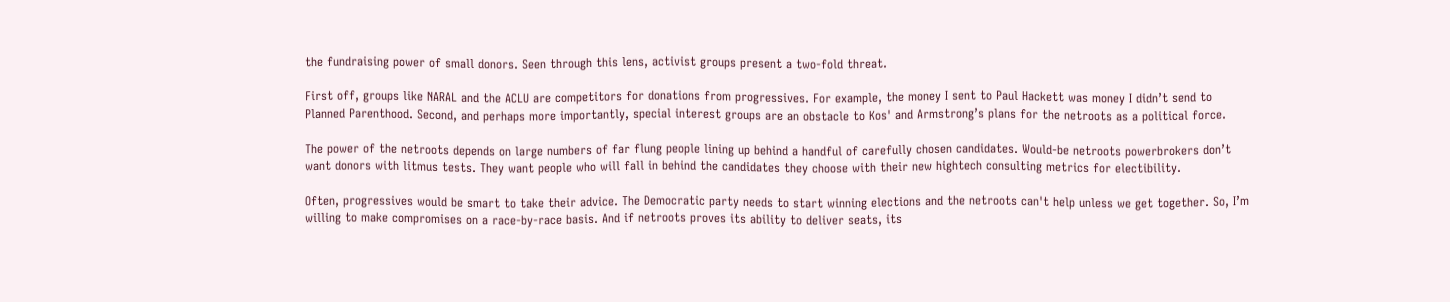the fundraising power of small donors. Seen through this lens, activist groups present a two-fold threat.

First off, groups like NARAL and the ACLU are competitors for donations from progressives. For example, the money I sent to Paul Hackett was money I didn’t send to Planned Parenthood. Second, and perhaps more importantly, special interest groups are an obstacle to Kos' and Armstrong’s plans for the netroots as a political force.

The power of the netroots depends on large numbers of far flung people lining up behind a handful of carefully chosen candidates. Would-be netroots powerbrokers don’t want donors with litmus tests. They want people who will fall in behind the candidates they choose with their new hightech consulting metrics for electibility.

Often, progressives would be smart to take their advice. The Democratic party needs to start winning elections and the netroots can't help unless we get together. So, I’m willing to make compromises on a race-by-race basis. And if netroots proves its ability to deliver seats, its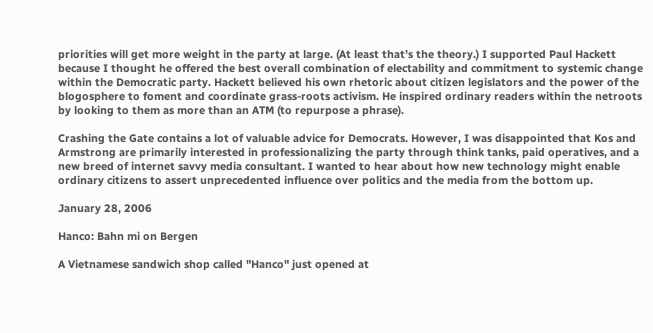priorities will get more weight in the party at large. (At least that’s the theory.) I supported Paul Hackett because I thought he offered the best overall combination of electability and commitment to systemic change within the Democratic party. Hackett believed his own rhetoric about citizen legislators and the power of the blogosphere to foment and coordinate grass-roots activism. He inspired ordinary readers within the netroots by looking to them as more than an ATM (to repurpose a phrase).

Crashing the Gate contains a lot of valuable advice for Democrats. However, I was disappointed that Kos and Armstrong are primarily interested in professionalizing the party through think tanks, paid operatives, and a new breed of internet savvy media consultant. I wanted to hear about how new technology might enable ordinary citizens to assert unprecedented influence over politics and the media from the bottom up.

January 28, 2006

Hanco: Bahn mi on Bergen

A Vietnamese sandwich shop called "Hanco" just opened at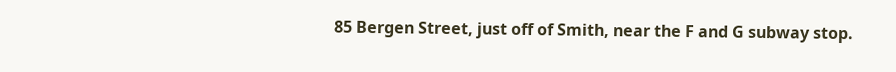85 Bergen Street, just off of Smith, near the F and G subway stop.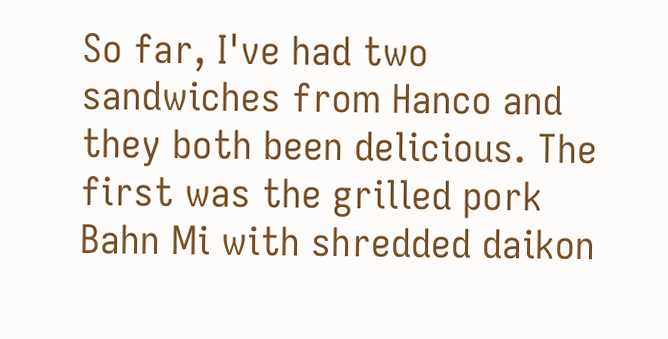So far, I've had two sandwiches from Hanco and they both been delicious. The first was the grilled pork Bahn Mi with shredded daikon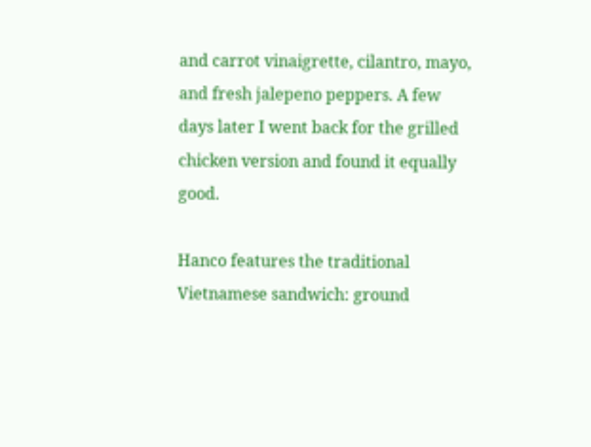and carrot vinaigrette, cilantro, mayo, and fresh jalepeno peppers. A few days later I went back for the grilled chicken version and found it equally good.

Hanco features the traditional Vietnamese sandwich: ground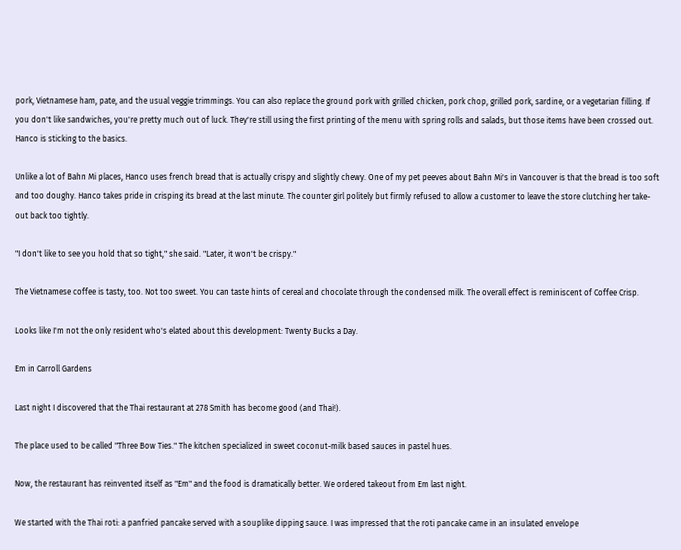pork, Vietnamese ham, pate, and the usual veggie trimmings. You can also replace the ground pork with grilled chicken, pork chop, grilled pork, sardine, or a vegetarian filling. If you don't like sandwiches, you're pretty much out of luck. They're still using the first printing of the menu with spring rolls and salads, but those items have been crossed out. Hanco is sticking to the basics.

Unlike a lot of Bahn Mi places, Hanco uses french bread that is actually crispy and slightly chewy. One of my pet peeves about Bahn Mi's in Vancouver is that the bread is too soft and too doughy. Hanco takes pride in crisping its bread at the last minute. The counter girl politely but firmly refused to allow a customer to leave the store clutching her take-out back too tightly.

"I don't like to see you hold that so tight," she said. "Later, it won't be crispy."

The Vietnamese coffee is tasty, too. Not too sweet. You can taste hints of cereal and chocolate through the condensed milk. The overall effect is reminiscent of Coffee Crisp.

Looks like I'm not the only resident who's elated about this development: Twenty Bucks a Day.

Em in Carroll Gardens

Last night I discovered that the Thai restaurant at 278 Smith has become good (and Thai!).

The place used to be called "Three Bow Ties." The kitchen specialized in sweet coconut-milk based sauces in pastel hues.

Now, the restaurant has reinvented itself as "Em" and the food is dramatically better. We ordered takeout from Em last night.

We started with the Thai roti: a panfried pancake served with a souplike dipping sauce. I was impressed that the roti pancake came in an insulated envelope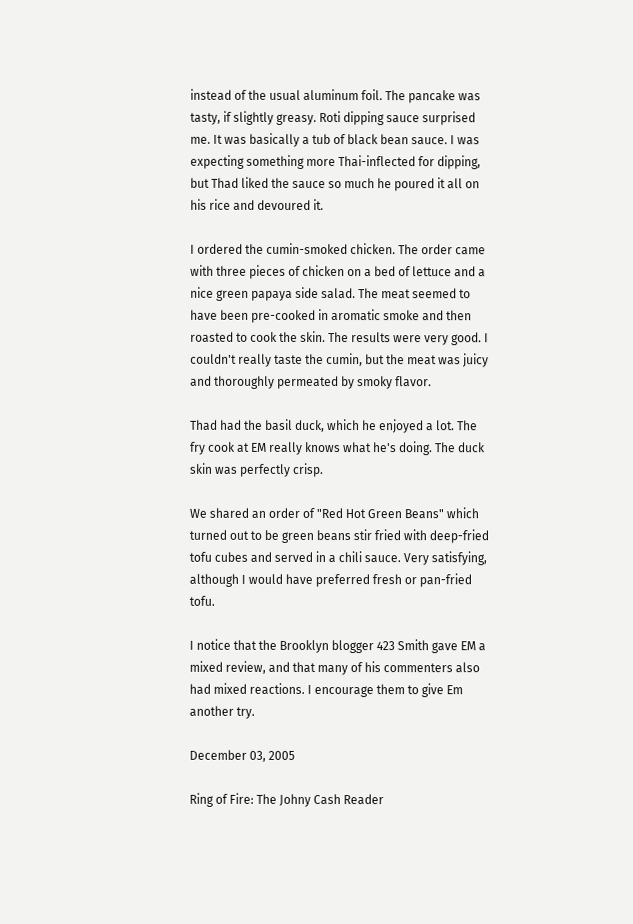instead of the usual aluminum foil. The pancake was tasty, if slightly greasy. Roti dipping sauce surprised me. It was basically a tub of black bean sauce. I was expecting something more Thai-inflected for dipping, but Thad liked the sauce so much he poured it all on his rice and devoured it.

I ordered the cumin-smoked chicken. The order came with three pieces of chicken on a bed of lettuce and a nice green papaya side salad. The meat seemed to have been pre-cooked in aromatic smoke and then roasted to cook the skin. The results were very good. I couldn't really taste the cumin, but the meat was juicy and thoroughly permeated by smoky flavor.

Thad had the basil duck, which he enjoyed a lot. The fry cook at EM really knows what he's doing. The duck skin was perfectly crisp.

We shared an order of "Red Hot Green Beans" which turned out to be green beans stir fried with deep-fried tofu cubes and served in a chili sauce. Very satisfying, although I would have preferred fresh or pan-fried tofu.

I notice that the Brooklyn blogger 423 Smith gave EM a mixed review, and that many of his commenters also had mixed reactions. I encourage them to give Em another try.

December 03, 2005

Ring of Fire: The Johny Cash Reader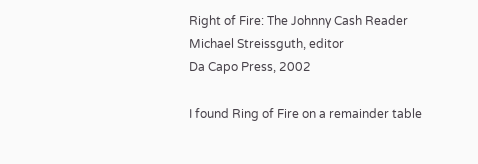Right of Fire: The Johnny Cash Reader
Michael Streissguth, editor
Da Capo Press, 2002

I found Ring of Fire on a remainder table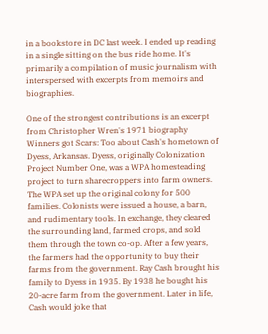in a bookstore in DC last week. I ended up reading in a single sitting on the bus ride home. It's primarily a compilation of music journalism with interspersed with excerpts from memoirs and biographies.

One of the strongest contributions is an excerpt from Christopher Wren's 1971 biography Winners got Scars: Too about Cash's hometown of Dyess, Arkansas. Dyess, originally Colonization Project Number One, was a WPA homesteading project to turn sharecroppers into farm owners. The WPA set up the original colony for 500 families. Colonists were issued a house, a barn, and rudimentary tools. In exchange, they cleared the surrounding land, farmed crops, and sold them through the town co-op. After a few years, the farmers had the opportunity to buy their farms from the government. Ray Cash brought his family to Dyess in 1935. By 1938 he bought his 20-acre farm from the government. Later in life, Cash would joke that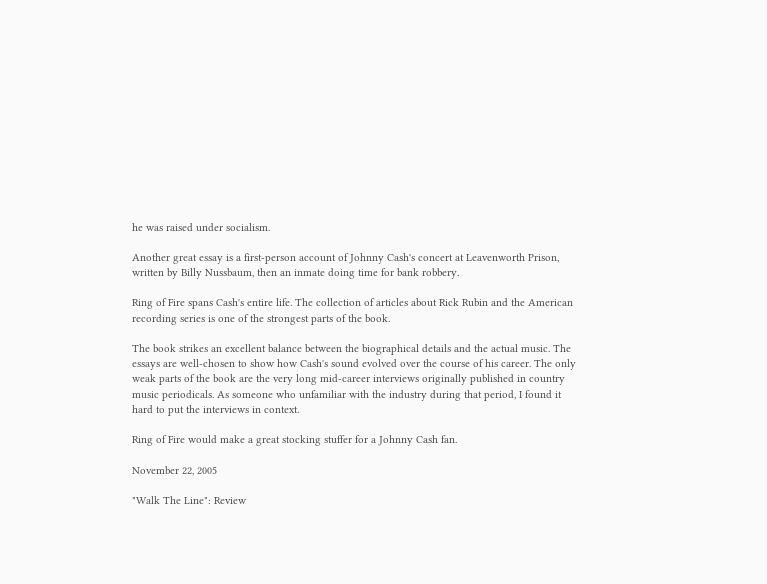he was raised under socialism.

Another great essay is a first-person account of Johnny Cash's concert at Leavenworth Prison, written by Billy Nussbaum, then an inmate doing time for bank robbery.

Ring of Fire spans Cash's entire life. The collection of articles about Rick Rubin and the American recording series is one of the strongest parts of the book.

The book strikes an excellent balance between the biographical details and the actual music. The essays are well-chosen to show how Cash's sound evolved over the course of his career. The only weak parts of the book are the very long mid-career interviews originally published in country music periodicals. As someone who unfamiliar with the industry during that period, I found it hard to put the interviews in context.

Ring of Fire would make a great stocking stuffer for a Johnny Cash fan.

November 22, 2005

"Walk The Line": Review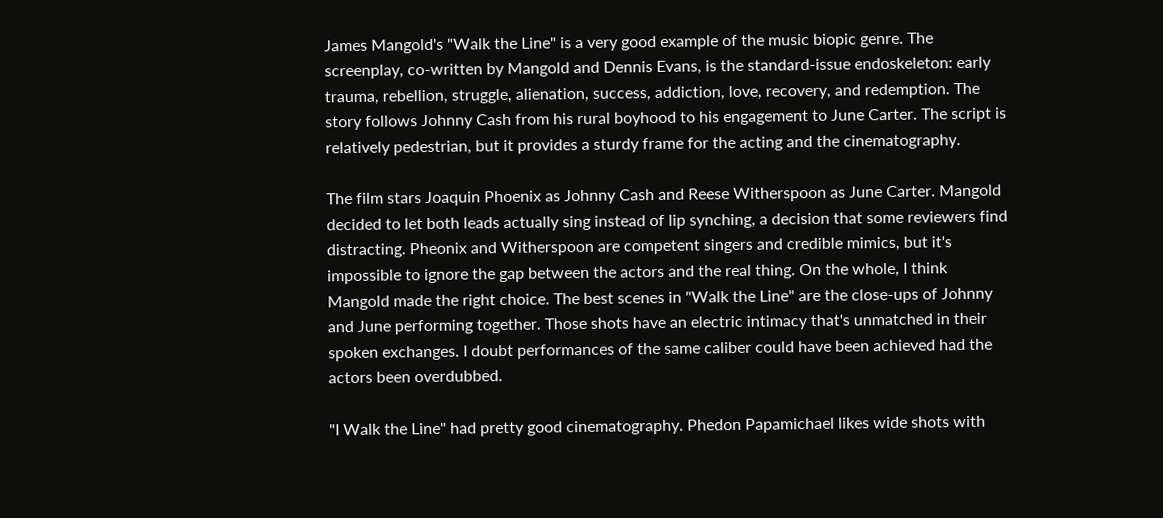James Mangold's "Walk the Line" is a very good example of the music biopic genre. The screenplay, co-written by Mangold and Dennis Evans, is the standard-issue endoskeleton: early trauma, rebellion, struggle, alienation, success, addiction, love, recovery, and redemption. The story follows Johnny Cash from his rural boyhood to his engagement to June Carter. The script is relatively pedestrian, but it provides a sturdy frame for the acting and the cinematography.

The film stars Joaquin Phoenix as Johnny Cash and Reese Witherspoon as June Carter. Mangold decided to let both leads actually sing instead of lip synching, a decision that some reviewers find distracting. Pheonix and Witherspoon are competent singers and credible mimics, but it's impossible to ignore the gap between the actors and the real thing. On the whole, I think Mangold made the right choice. The best scenes in "Walk the Line" are the close-ups of Johnny and June performing together. Those shots have an electric intimacy that's unmatched in their spoken exchanges. I doubt performances of the same caliber could have been achieved had the actors been overdubbed.

"I Walk the Line" had pretty good cinematography. Phedon Papamichael likes wide shots with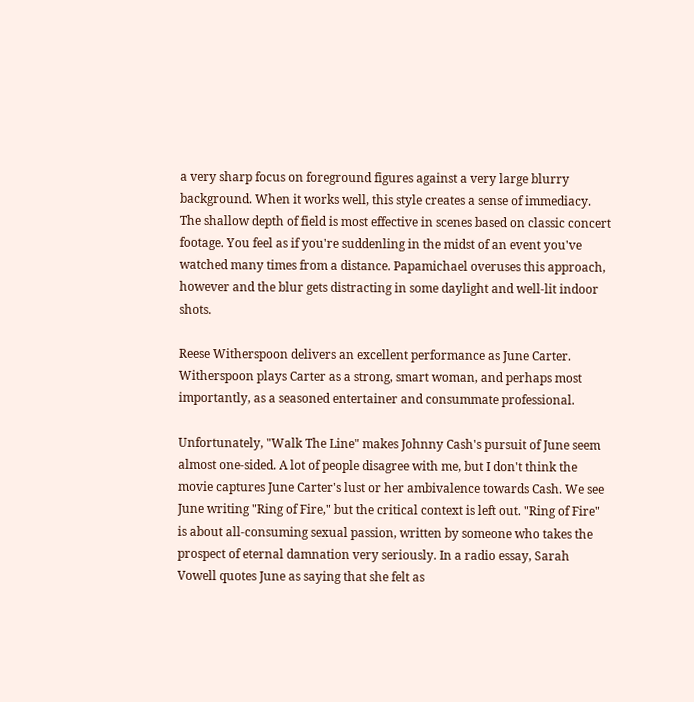a very sharp focus on foreground figures against a very large blurry background. When it works well, this style creates a sense of immediacy. The shallow depth of field is most effective in scenes based on classic concert footage. You feel as if you're suddenling in the midst of an event you've watched many times from a distance. Papamichael overuses this approach, however and the blur gets distracting in some daylight and well-lit indoor shots.

Reese Witherspoon delivers an excellent performance as June Carter. Witherspoon plays Carter as a strong, smart woman, and perhaps most importantly, as a seasoned entertainer and consummate professional.

Unfortunately, "Walk The Line" makes Johnny Cash's pursuit of June seem almost one-sided. A lot of people disagree with me, but I don't think the movie captures June Carter's lust or her ambivalence towards Cash. We see June writing "Ring of Fire," but the critical context is left out. "Ring of Fire" is about all-consuming sexual passion, written by someone who takes the prospect of eternal damnation very seriously. In a radio essay, Sarah Vowell quotes June as saying that she felt as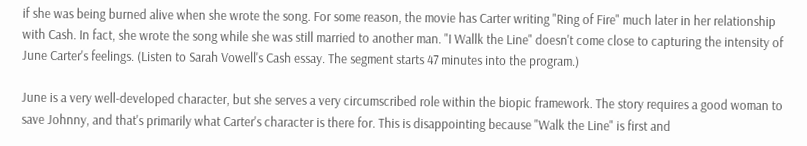if she was being burned alive when she wrote the song. For some reason, the movie has Carter writing "Ring of Fire" much later in her relationship with Cash. In fact, she wrote the song while she was still married to another man. "I Wallk the Line" doesn't come close to capturing the intensity of June Carter's feelings. (Listen to Sarah Vowell's Cash essay. The segment starts 47 minutes into the program.)

June is a very well-developed character, but she serves a very circumscribed role within the biopic framework. The story requires a good woman to save Johnny, and that's primarily what Carter's character is there for. This is disappointing because "Walk the Line" is first and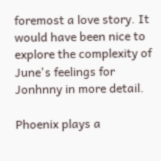foremost a love story. It would have been nice to explore the complexity of June's feelings for Jonhnny in more detail.

Phoenix plays a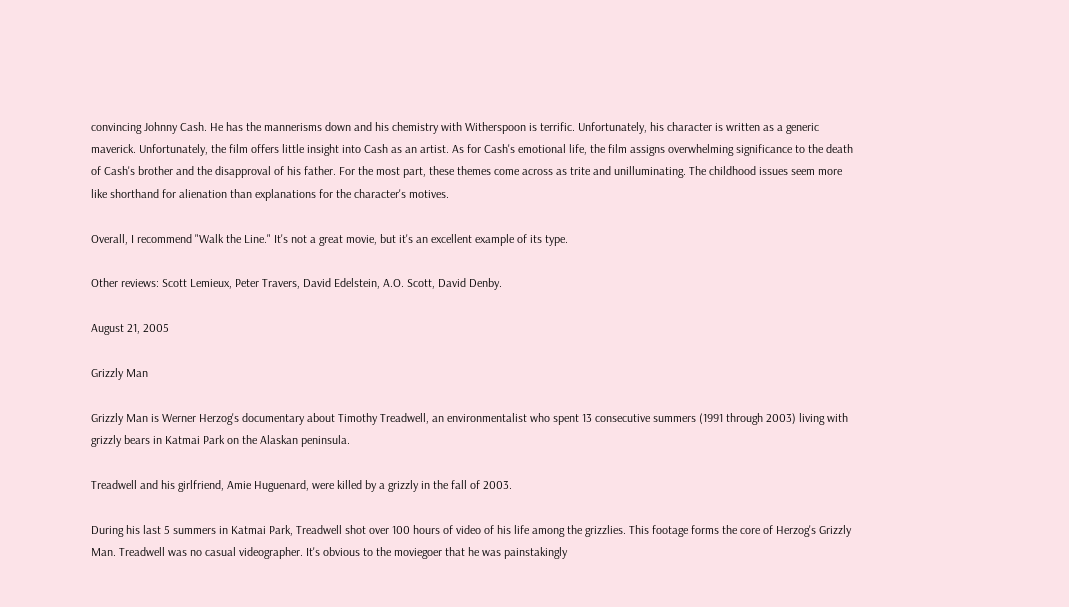convincing Johnny Cash. He has the mannerisms down and his chemistry with Witherspoon is terrific. Unfortunately, his character is written as a generic maverick. Unfortunately, the film offers little insight into Cash as an artist. As for Cash's emotional life, the film assigns overwhelming significance to the death of Cash's brother and the disapproval of his father. For the most part, these themes come across as trite and unilluminating. The childhood issues seem more like shorthand for alienation than explanations for the character's motives.

Overall, I recommend "Walk the Line." It's not a great movie, but it's an excellent example of its type.

Other reviews: Scott Lemieux, Peter Travers, David Edelstein, A.O. Scott, David Denby.

August 21, 2005

Grizzly Man

Grizzly Man is Werner Herzog's documentary about Timothy Treadwell, an environmentalist who spent 13 consecutive summers (1991 through 2003) living with grizzly bears in Katmai Park on the Alaskan peninsula.

Treadwell and his girlfriend, Amie Huguenard, were killed by a grizzly in the fall of 2003.

During his last 5 summers in Katmai Park, Treadwell shot over 100 hours of video of his life among the grizzlies. This footage forms the core of Herzog's Grizzly Man. Treadwell was no casual videographer. It's obvious to the moviegoer that he was painstakingly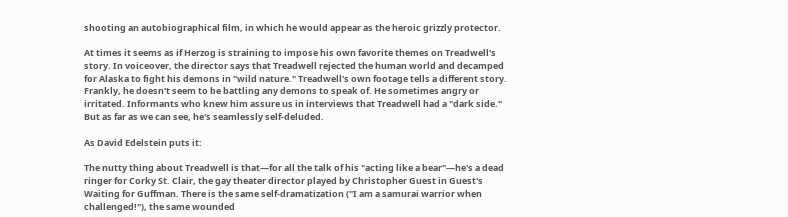shooting an autobiographical film, in which he would appear as the heroic grizzly protector.

At times it seems as if Herzog is straining to impose his own favorite themes on Treadwell's story. In voiceover, the director says that Treadwell rejected the human world and decamped for Alaska to fight his demons in "wild nature." Treadwell's own footage tells a different story. Frankly, he doesn't seem to be battling any demons to speak of. He sometimes angry or irritated. Informants who knew him assure us in interviews that Treadwell had a "dark side." But as far as we can see, he's seamlessly self-deluded.

As David Edelstein puts it:

The nutty thing about Treadwell is that—for all the talk of his "acting like a bear"—he's a dead ringer for Corky St. Clair, the gay theater director played by Christopher Guest in Guest's Waiting for Guffman. There is the same self-dramatization ("I am a samurai warrior when challenged!"), the same wounded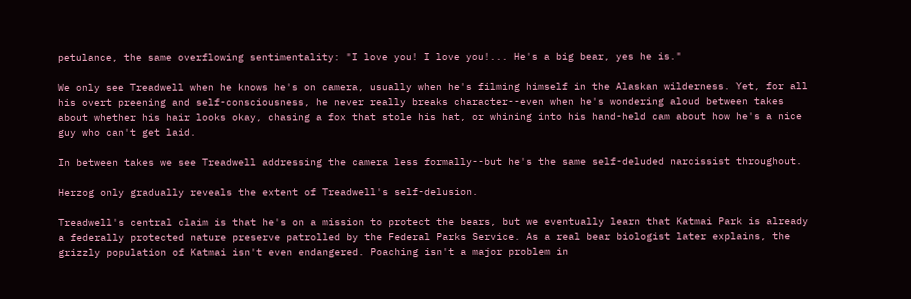petulance, the same overflowing sentimentality: "I love you! I love you!... He's a big bear, yes he is."

We only see Treadwell when he knows he's on camera, usually when he's filming himself in the Alaskan wilderness. Yet, for all his overt preening and self-consciousness, he never really breaks character--even when he's wondering aloud between takes about whether his hair looks okay, chasing a fox that stole his hat, or whining into his hand-held cam about how he's a nice guy who can't get laid.

In between takes we see Treadwell addressing the camera less formally--but he's the same self-deluded narcissist throughout.

Herzog only gradually reveals the extent of Treadwell's self-delusion.

Treadwell's central claim is that he's on a mission to protect the bears, but we eventually learn that Katmai Park is already a federally protected nature preserve patrolled by the Federal Parks Service. As a real bear biologist later explains, the grizzly population of Katmai isn't even endangered. Poaching isn't a major problem in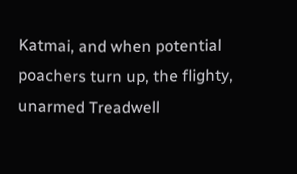Katmai, and when potential poachers turn up, the flighty, unarmed Treadwell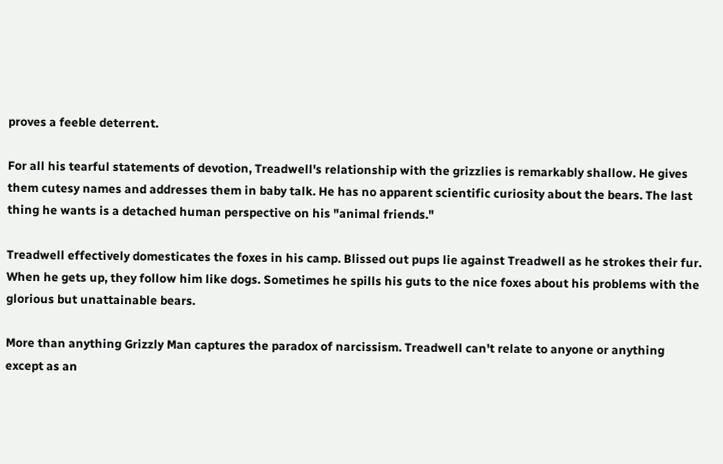proves a feeble deterrent.

For all his tearful statements of devotion, Treadwell's relationship with the grizzlies is remarkably shallow. He gives them cutesy names and addresses them in baby talk. He has no apparent scientific curiosity about the bears. The last thing he wants is a detached human perspective on his "animal friends."

Treadwell effectively domesticates the foxes in his camp. Blissed out pups lie against Treadwell as he strokes their fur. When he gets up, they follow him like dogs. Sometimes he spills his guts to the nice foxes about his problems with the glorious but unattainable bears.

More than anything Grizzly Man captures the paradox of narcissism. Treadwell can't relate to anyone or anything except as an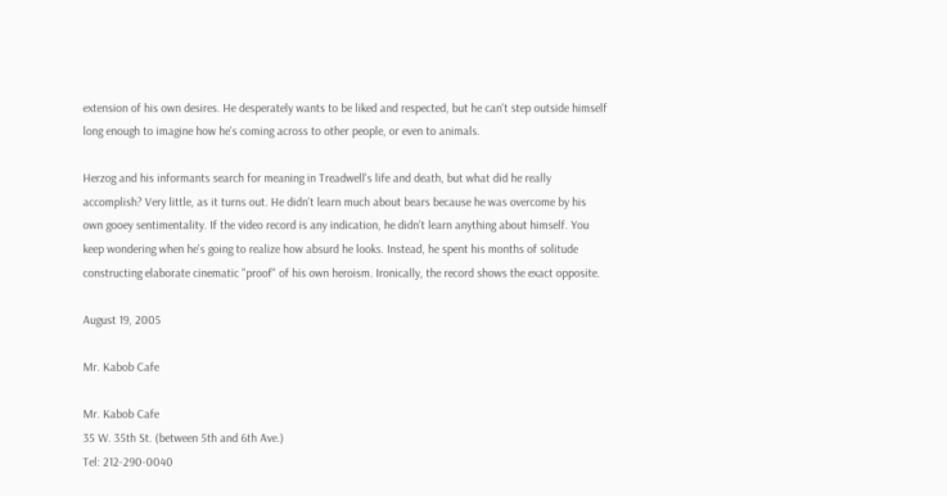extension of his own desires. He desperately wants to be liked and respected, but he can't step outside himself long enough to imagine how he's coming across to other people, or even to animals.

Herzog and his informants search for meaning in Treadwell's life and death, but what did he really accomplish? Very little, as it turns out. He didn't learn much about bears because he was overcome by his own gooey sentimentality. If the video record is any indication, he didn't learn anything about himself. You keep wondering when he's going to realize how absurd he looks. Instead, he spent his months of solitude constructing elaborate cinematic "proof" of his own heroism. Ironically, the record shows the exact opposite.

August 19, 2005

Mr. Kabob Cafe

Mr. Kabob Cafe
35 W. 35th St. (between 5th and 6th Ave.)
Tel: 212-290-0040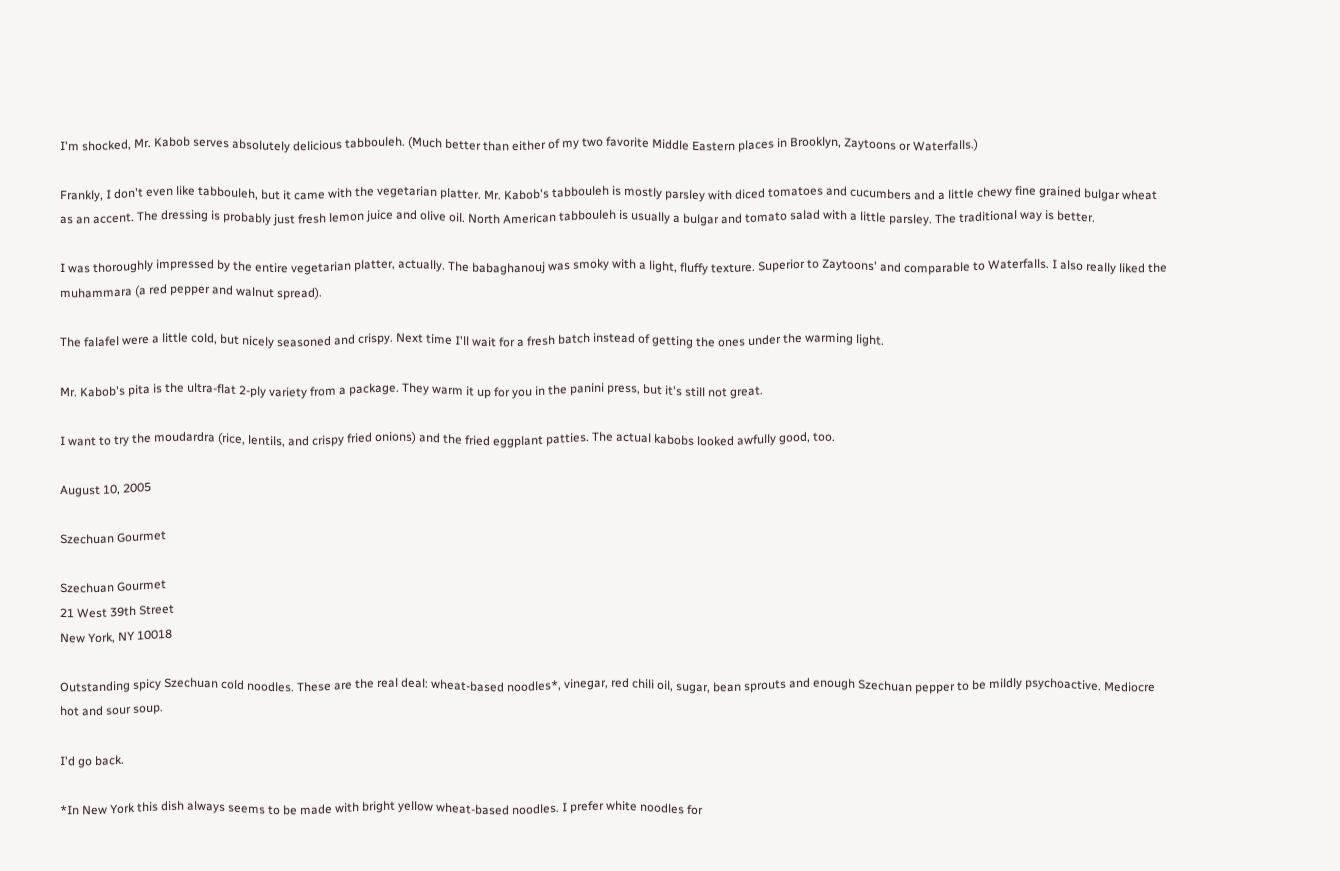I'm shocked, Mr. Kabob serves absolutely delicious tabbouleh. (Much better than either of my two favorite Middle Eastern places in Brooklyn, Zaytoons or Waterfalls.)

Frankly, I don't even like tabbouleh, but it came with the vegetarian platter. Mr. Kabob's tabbouleh is mostly parsley with diced tomatoes and cucumbers and a little chewy fine grained bulgar wheat as an accent. The dressing is probably just fresh lemon juice and olive oil. North American tabbouleh is usually a bulgar and tomato salad with a little parsley. The traditional way is better.

I was thoroughly impressed by the entire vegetarian platter, actually. The babaghanouj was smoky with a light, fluffy texture. Superior to Zaytoons' and comparable to Waterfalls. I also really liked the muhammara (a red pepper and walnut spread).

The falafel were a little cold, but nicely seasoned and crispy. Next time I'll wait for a fresh batch instead of getting the ones under the warming light.

Mr. Kabob's pita is the ultra-flat 2-ply variety from a package. They warm it up for you in the panini press, but it's still not great.

I want to try the moudardra (rice, lentils, and crispy fried onions) and the fried eggplant patties. The actual kabobs looked awfully good, too.

August 10, 2005

Szechuan Gourmet

Szechuan Gourmet
21 West 39th Street
New York, NY 10018

Outstanding spicy Szechuan cold noodles. These are the real deal: wheat-based noodles*, vinegar, red chili oil, sugar, bean sprouts and enough Szechuan pepper to be mildly psychoactive. Mediocre hot and sour soup.

I'd go back.

*In New York this dish always seems to be made with bright yellow wheat-based noodles. I prefer white noodles for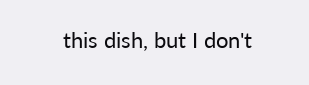this dish, but I don't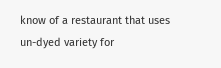know of a restaurant that uses un-dyed variety for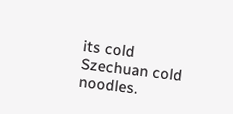its cold Szechuan cold noodles.